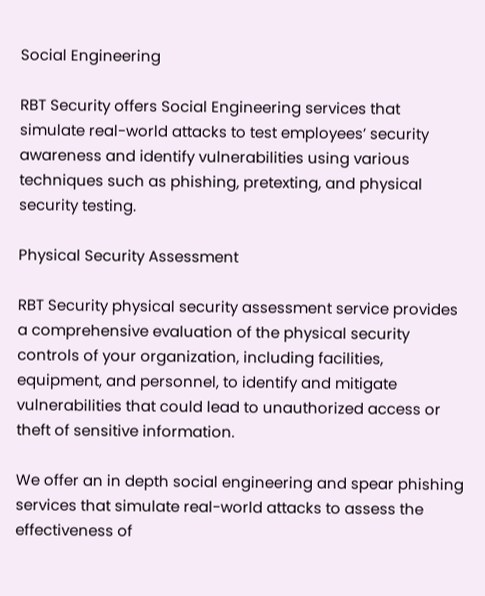Social Engineering

RBT Security offers Social Engineering services that simulate real-world attacks to test employees’ security awareness and identify vulnerabilities using various techniques such as phishing, pretexting, and physical security testing.

Physical Security Assessment

RBT Security physical security assessment service provides a comprehensive evaluation of the physical security controls of your organization, including facilities, equipment, and personnel, to identify and mitigate vulnerabilities that could lead to unauthorized access or theft of sensitive information.

We offer an in depth social engineering and spear phishing services that simulate real-world attacks to assess the effectiveness of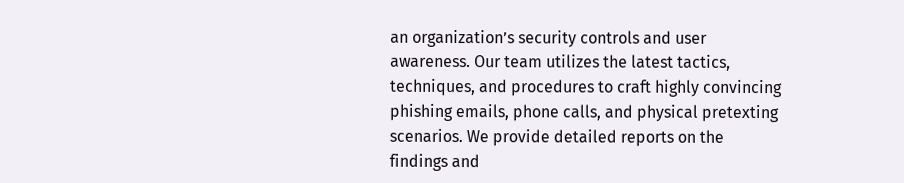an organization’s security controls and user awareness. Our team utilizes the latest tactics, techniques, and procedures to craft highly convincing phishing emails, phone calls, and physical pretexting scenarios. We provide detailed reports on the findings and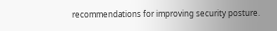recommendations for improving security posture.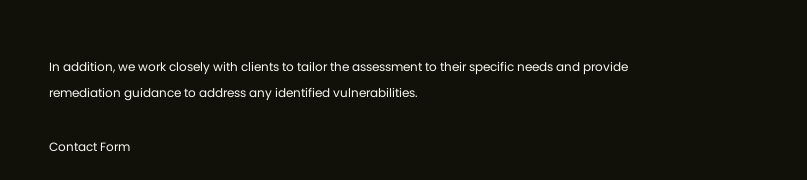In addition, we work closely with clients to tailor the assessment to their specific needs and provide remediation guidance to address any identified vulnerabilities.

Contact Form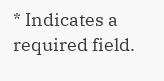* Indicates a required field.